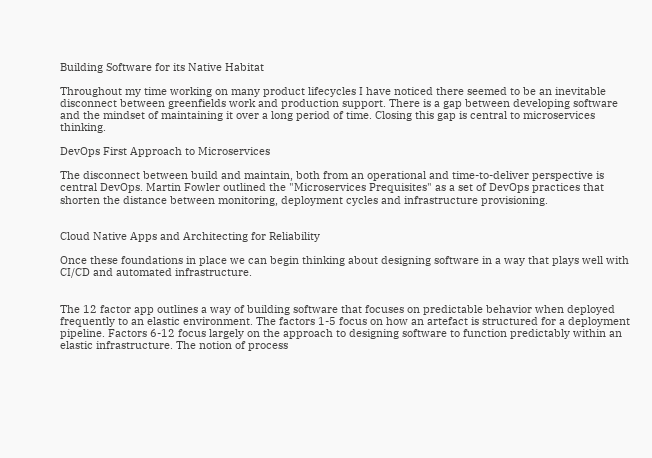Building Software for its Native Habitat

Throughout my time working on many product lifecycles I have noticed there seemed to be an inevitable disconnect between greenfields work and production support. There is a gap between developing software and the mindset of maintaining it over a long period of time. Closing this gap is central to microservices thinking.

DevOps First Approach to Microservices

The disconnect between build and maintain, both from an operational and time-to-deliver perspective is central DevOps. Martin Fowler outlined the "Microservices Prequisites" as a set of DevOps practices that shorten the distance between monitoring, deployment cycles and infrastructure provisioning.


Cloud Native Apps and Architecting for Reliability

Once these foundations in place we can begin thinking about designing software in a way that plays well with CI/CD and automated infrastructure.


The 12 factor app outlines a way of building software that focuses on predictable behavior when deployed frequently to an elastic environment. The factors 1-5 focus on how an artefact is structured for a deployment pipeline. Factors 6-12 focus largely on the approach to designing software to function predictably within an elastic infrastructure. The notion of process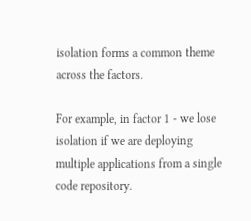isolation forms a common theme across the factors.

For example, in factor 1 - we lose isolation if we are deploying multiple applications from a single code repository.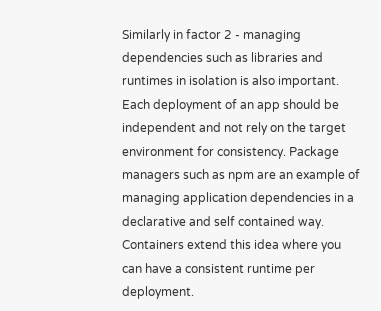Similarly in factor 2 - managing dependencies such as libraries and runtimes in isolation is also important. Each deployment of an app should be independent and not rely on the target environment for consistency. Package managers such as npm are an example of managing application dependencies in a declarative and self contained way. Containers extend this idea where you can have a consistent runtime per deployment.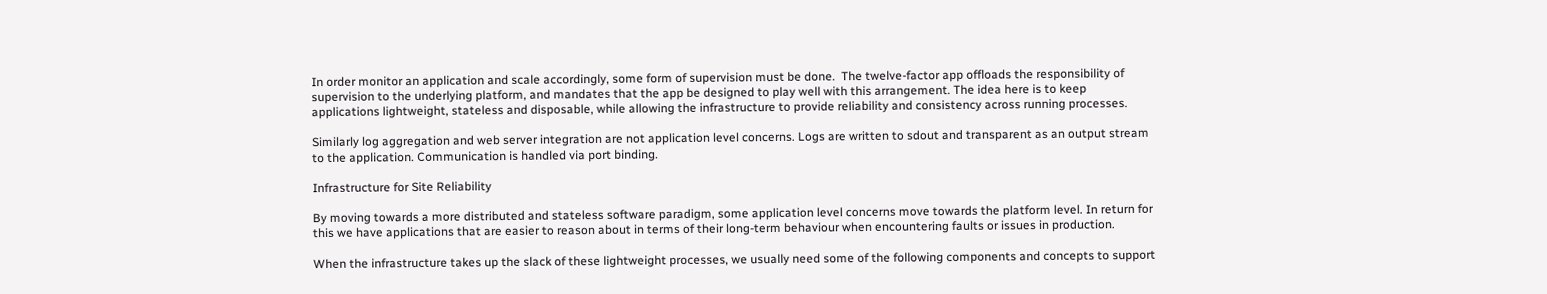In order monitor an application and scale accordingly, some form of supervision must be done.  The twelve-factor app offloads the responsibility of supervision to the underlying platform, and mandates that the app be designed to play well with this arrangement. The idea here is to keep applications lightweight, stateless and disposable, while allowing the infrastructure to provide reliability and consistency across running processes.

Similarly log aggregation and web server integration are not application level concerns. Logs are written to sdout and transparent as an output stream to the application. Communication is handled via port binding.

Infrastructure for Site Reliability

By moving towards a more distributed and stateless software paradigm, some application level concerns move towards the platform level. In return for this we have applications that are easier to reason about in terms of their long-term behaviour when encountering faults or issues in production.

When the infrastructure takes up the slack of these lightweight processes, we usually need some of the following components and concepts to support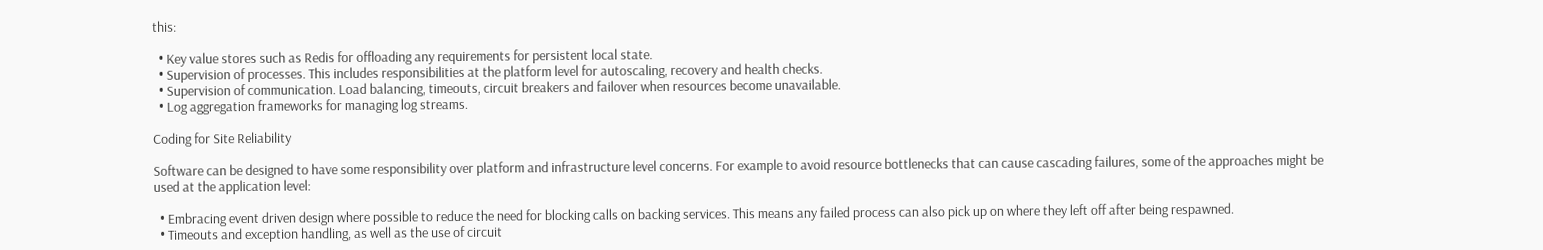this:

  • Key value stores such as Redis for offloading any requirements for persistent local state.
  • Supervision of processes. This includes responsibilities at the platform level for autoscaling, recovery and health checks.
  • Supervision of communication. Load balancing, timeouts, circuit breakers and failover when resources become unavailable.
  • Log aggregation frameworks for managing log streams.

Coding for Site Reliability

Software can be designed to have some responsibility over platform and infrastructure level concerns. For example to avoid resource bottlenecks that can cause cascading failures, some of the approaches might be used at the application level:

  • Embracing event driven design where possible to reduce the need for blocking calls on backing services. This means any failed process can also pick up on where they left off after being respawned.
  • Timeouts and exception handling, as well as the use of circuit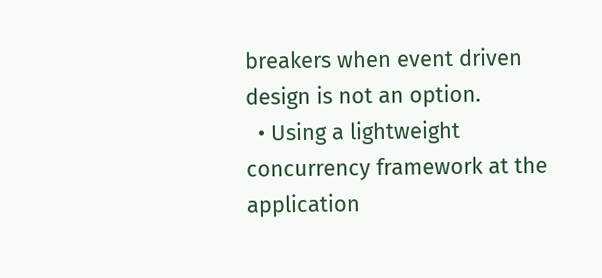breakers when event driven design is not an option.
  • Using a lightweight concurrency framework at the application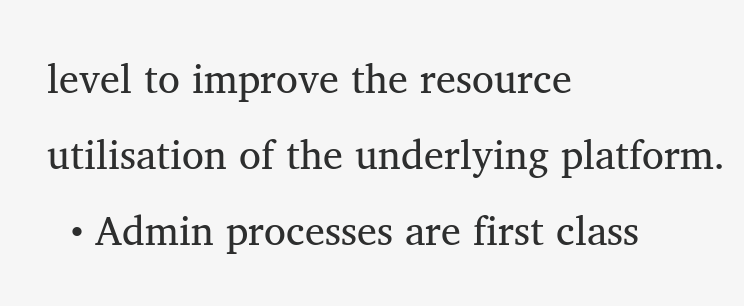level to improve the resource utilisation of the underlying platform.
  • Admin processes are first class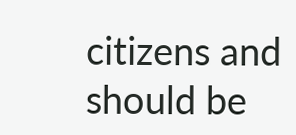citizens and should be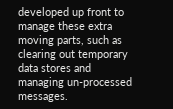developed up front to manage these extra moving parts, such as clearing out temporary data stores and managing un-processed messages.